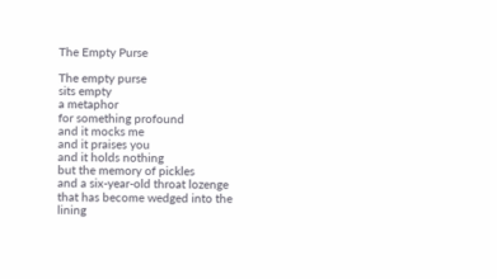The Empty Purse

The empty purse
sits empty
a metaphor
for something profound
and it mocks me
and it praises you
and it holds nothing
but the memory of pickles
and a six-year-old throat lozenge
that has become wedged into the lining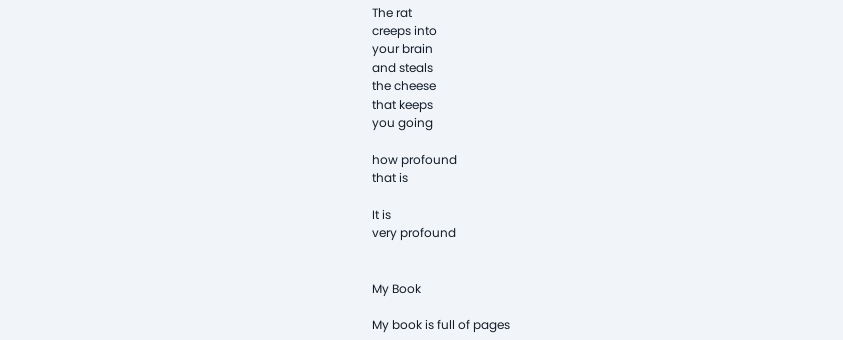The rat
creeps into
your brain
and steals
the cheese
that keeps
you going

how profound
that is

It is
very profound


My Book

My book is full of pages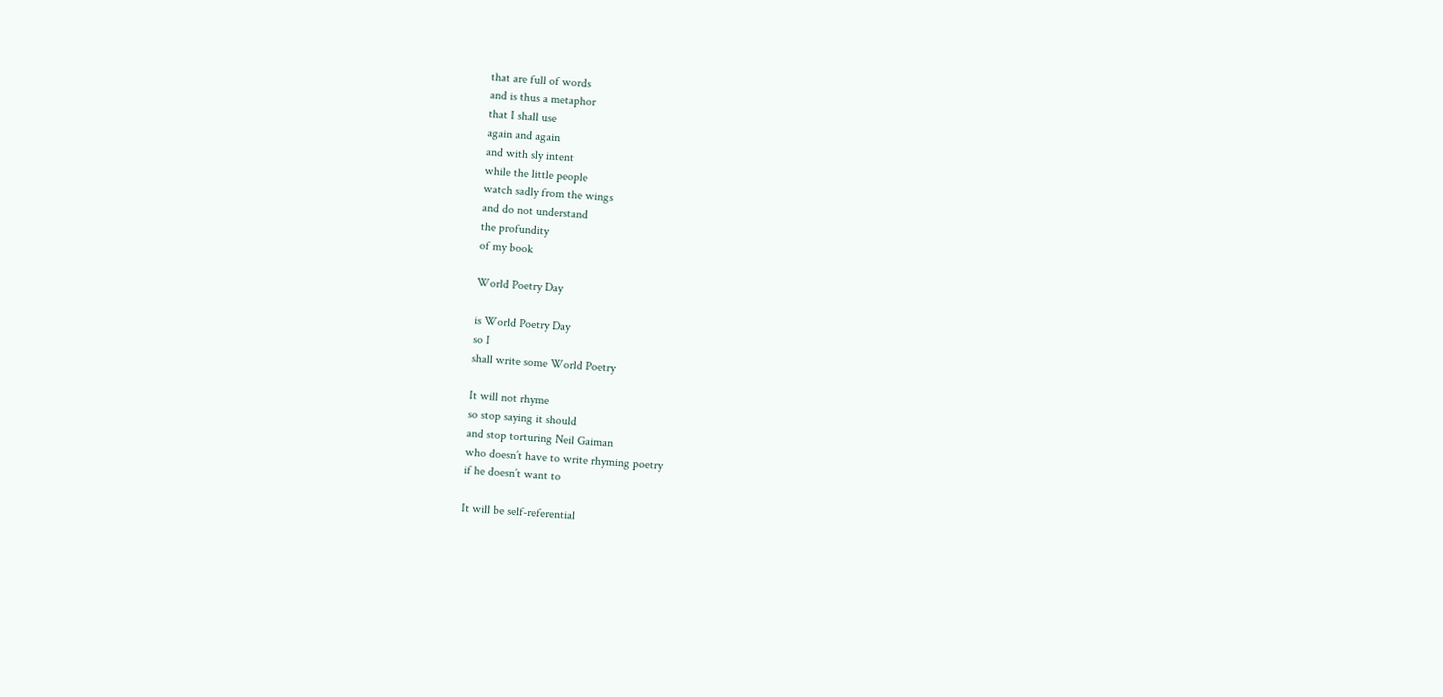that are full of words
and is thus a metaphor
that I shall use
again and again
and with sly intent
while the little people
watch sadly from the wings
and do not understand
the profundity
of my book

World Poetry Day

is World Poetry Day
so I
shall write some World Poetry

It will not rhyme
so stop saying it should
and stop torturing Neil Gaiman
who doesn’t have to write rhyming poetry
if he doesn’t want to

It will be self-referential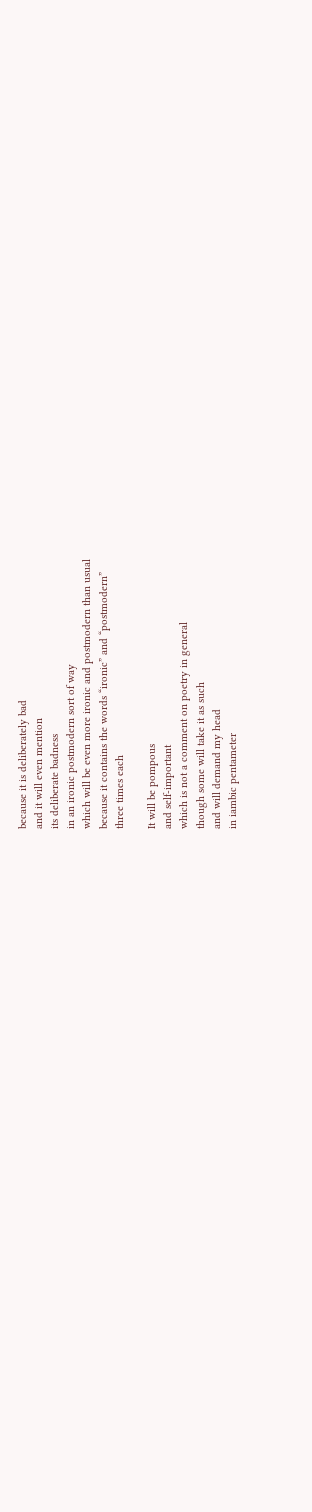because it is deliberately bad
and it will even mention
its deliberate badness
in an ironic postmodern sort of way
which will be even more ironic and postmodern than usual
because it contains the words “ironic” and “postmodern”
three times each

It will be pompous
and self-important
which is not a comment on poetry in general
though some will take it as such
and will demand my head
in iambic pentameter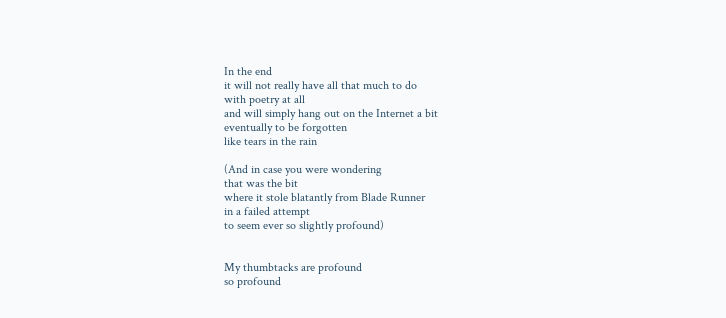In the end
it will not really have all that much to do
with poetry at all
and will simply hang out on the Internet a bit
eventually to be forgotten
like tears in the rain

(And in case you were wondering
that was the bit
where it stole blatantly from Blade Runner
in a failed attempt
to seem ever so slightly profound)


My thumbtacks are profound
so profound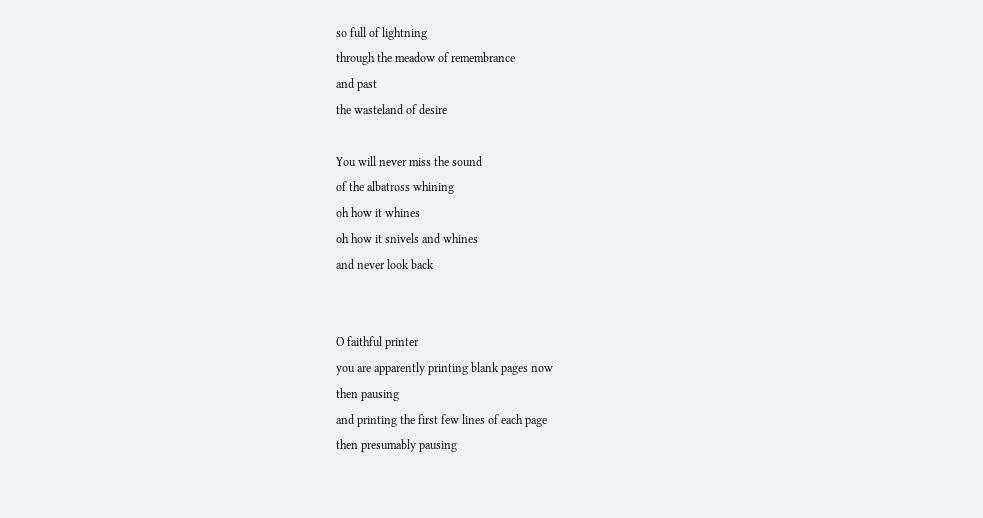so full of lightning
through the meadow of remembrance
and past
the wasteland of desire

You will never miss the sound
of the albatross whining
oh how it whines
oh how it snivels and whines
and never look back


O faithful printer
you are apparently printing blank pages now
then pausing
and printing the first few lines of each page
then presumably pausing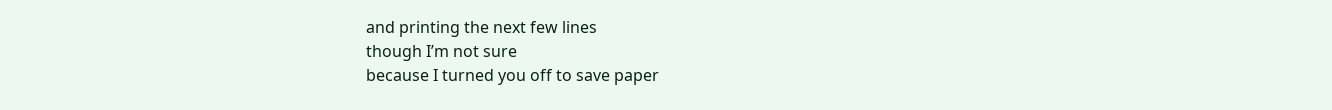and printing the next few lines
though I’m not sure
because I turned you off to save paper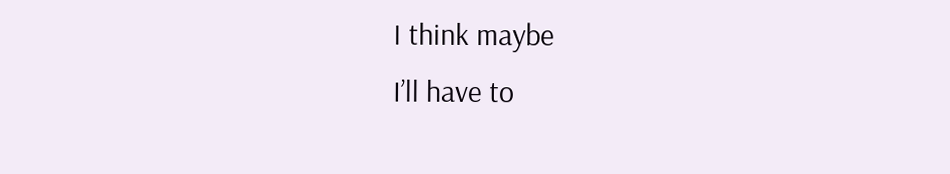I think maybe
I’ll have to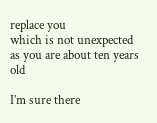replace you
which is not unexpected
as you are about ten years old

I’m sure there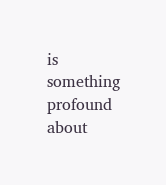is something profound
about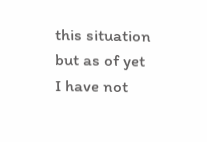this situation
but as of yet
I have not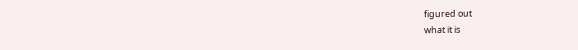figured out
what it is